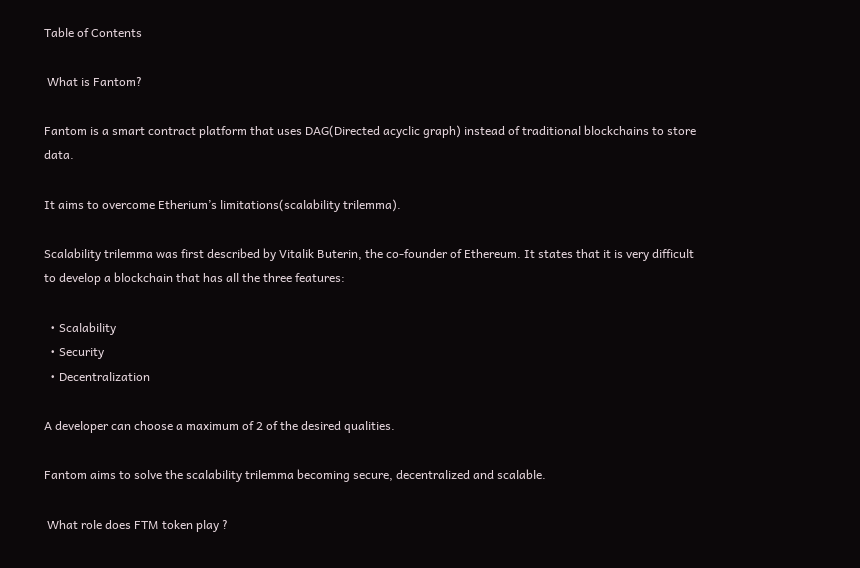Table of Contents

 What is Fantom?

Fantom is a smart contract platform that uses DAG(Directed acyclic graph) instead of traditional blockchains to store data.

It aims to overcome Etherium’s limitations(scalability trilemma).

Scalability trilemma was first described by Vitalik Buterin, the co-founder of Ethereum. It states that it is very difficult to develop a blockchain that has all the three features:

  • Scalability
  • Security
  • Decentralization

A developer can choose a maximum of 2 of the desired qualities.

Fantom aims to solve the scalability trilemma becoming secure, decentralized and scalable.

 What role does FTM token play ?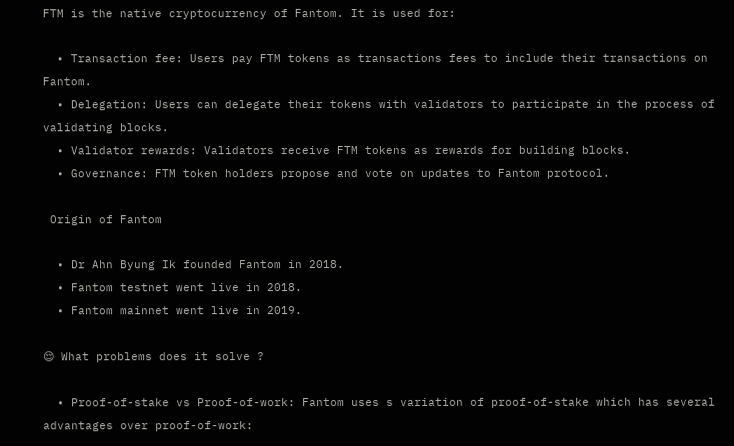FTM is the native cryptocurrency of Fantom. It is used for:

  • Transaction fee: Users pay FTM tokens as transactions fees to include their transactions on Fantom.
  • Delegation: Users can delegate their tokens with validators to participate in the process of validating blocks.
  • Validator rewards: Validators receive FTM tokens as rewards for building blocks.
  • Governance: FTM token holders propose and vote on updates to Fantom protocol.

 Origin of Fantom

  • Dr Ahn Byung Ik founded Fantom in 2018.
  • Fantom testnet went live in 2018.
  • Fantom mainnet went live in 2019.

😌 What problems does it solve ?

  • Proof-of-stake vs Proof-of-work: Fantom uses s variation of proof-of-stake which has several advantages over proof-of-work: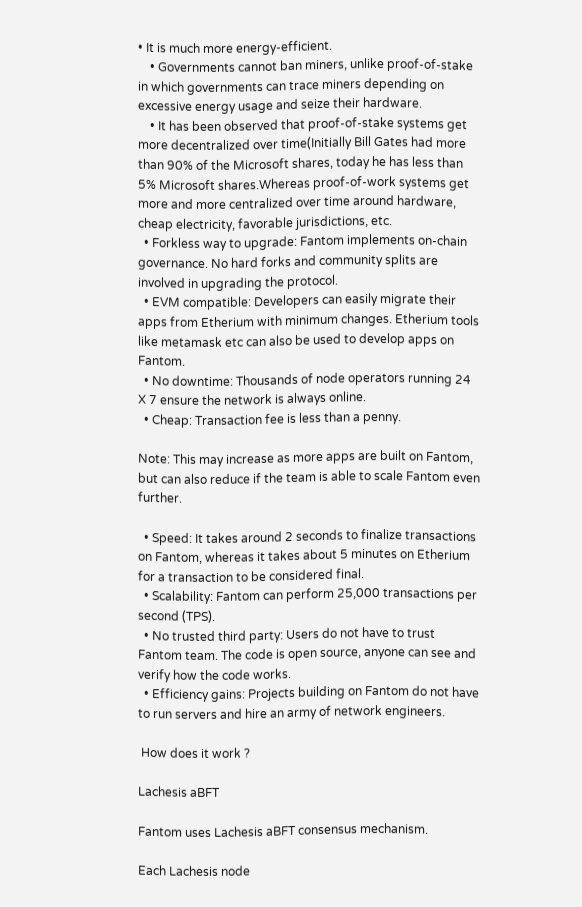• It is much more energy-efficient.
    • Governments cannot ban miners, unlike proof-of-stake in which governments can trace miners depending on excessive energy usage and seize their hardware.
    • It has been observed that proof-of-stake systems get more decentralized over time(Initially Bill Gates had more than 90% of the Microsoft shares, today he has less than 5% Microsoft shares.Whereas proof-of-work systems get more and more centralized over time around hardware, cheap electricity, favorable jurisdictions, etc.
  • Forkless way to upgrade: Fantom implements on-chain governance. No hard forks and community splits are involved in upgrading the protocol.
  • EVM compatible: Developers can easily migrate their apps from Etherium with minimum changes. Etherium tools like metamask etc can also be used to develop apps on Fantom.
  • No downtime: Thousands of node operators running 24 X 7 ensure the network is always online.
  • Cheap: Transaction fee is less than a penny.

Note: This may increase as more apps are built on Fantom, but can also reduce if the team is able to scale Fantom even further.

  • Speed: It takes around 2 seconds to finalize transactions on Fantom, whereas it takes about 5 minutes on Etherium for a transaction to be considered final.
  • Scalability: Fantom can perform 25,000 transactions per second (TPS).
  • No trusted third party: Users do not have to trust Fantom team. The code is open source, anyone can see and verify how the code works.
  • Efficiency gains: Projects building on Fantom do not have to run servers and hire an army of network engineers.

 How does it work ?

Lachesis aBFT

Fantom uses Lachesis aBFT consensus mechanism.

Each Lachesis node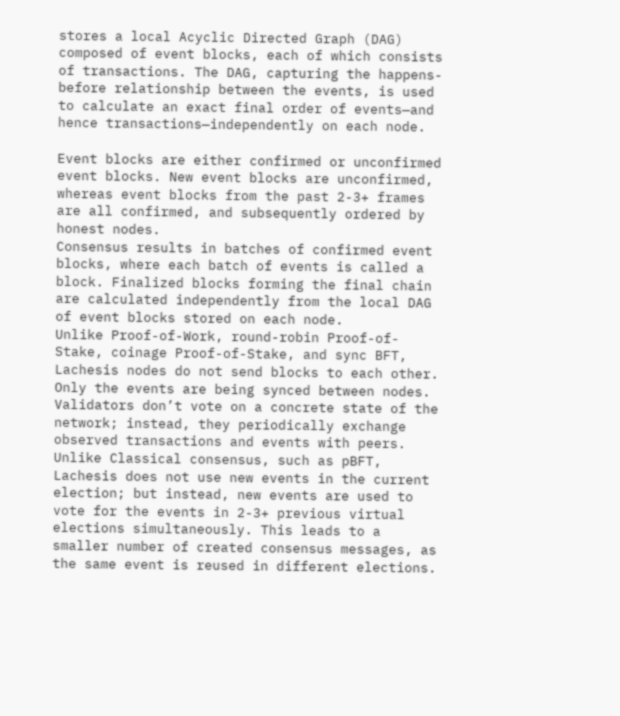stores a local Acyclic Directed Graph (DAG) composed of event blocks, each of which consists of transactions. The DAG, capturing the happens-before relationship between the events, is used to calculate an exact final order of events—and hence transactions—independently on each node.

Event blocks are either confirmed or unconfirmed event blocks. New event blocks are unconfirmed, whereas event blocks from the past 2-3+ frames are all confirmed, and subsequently ordered by honest nodes.
Consensus results in batches of confirmed event blocks, where each batch of events is called a block. Finalized blocks forming the final chain are calculated independently from the local DAG of event blocks stored on each node.
Unlike Proof-of-Work, round-robin Proof-of-Stake, coinage Proof-of-Stake, and sync BFT, Lachesis nodes do not send blocks to each other. Only the events are being synced between nodes. Validators don’t vote on a concrete state of the network; instead, they periodically exchange observed transactions and events with peers.
Unlike Classical consensus, such as pBFT, Lachesis does not use new events in the current election; but instead, new events are used to vote for the events in 2-3+ previous virtual elections simultaneously. This leads to a smaller number of created consensus messages, as the same event is reused in different elections.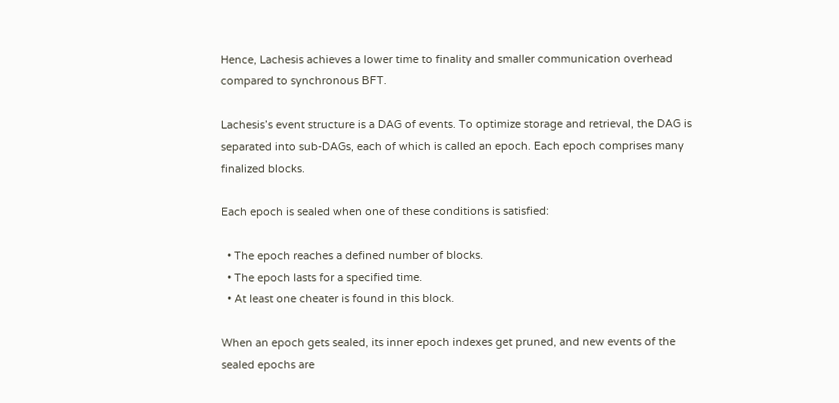Hence, Lachesis achieves a lower time to finality and smaller communication overhead compared to synchronous BFT.

Lachesis’s event structure is a DAG of events. To optimize storage and retrieval, the DAG is separated into sub-DAGs, each of which is called an epoch. Each epoch comprises many finalized blocks.

Each epoch is sealed when one of these conditions is satisfied:

  • The epoch reaches a defined number of blocks.
  • The epoch lasts for a specified time.
  • At least one cheater is found in this block.

When an epoch gets sealed, its inner epoch indexes get pruned, and new events of the sealed epochs are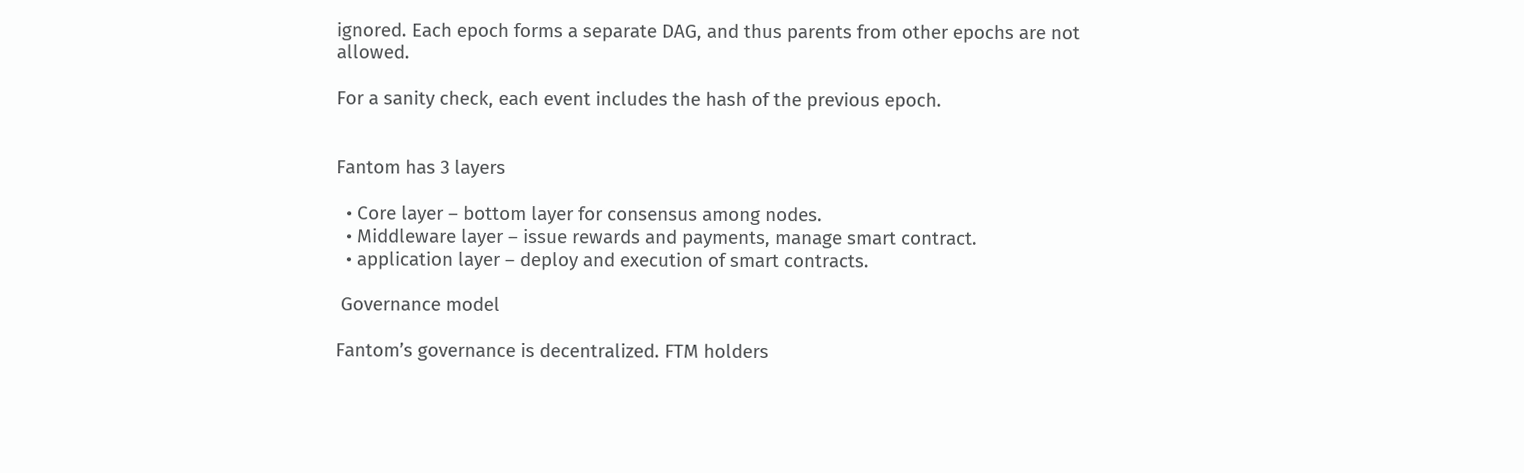ignored. Each epoch forms a separate DAG, and thus parents from other epochs are not allowed.

For a sanity check, each event includes the hash of the previous epoch.


Fantom has 3 layers

  • Core layer – bottom layer for consensus among nodes.
  • Middleware layer – issue rewards and payments, manage smart contract.
  • application layer – deploy and execution of smart contracts.

 Governance model

Fantom’s governance is decentralized. FTM holders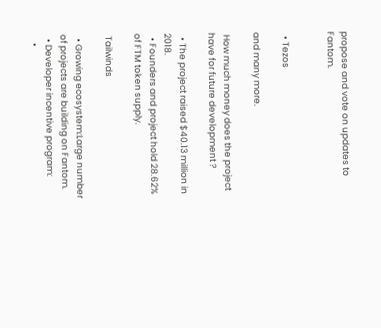propose and vote on updates to Fantom.


  • Tezos

and many more.

 How much money does the project have for future development ?

  • The project raised $40.13 million in 2018.
  • Founders and project hold 28.62% of FTM token supply.

 Tailwinds

  • Growing ecosystem:Large number of projects are building on Fantom.
  • Developer incentive program:
    •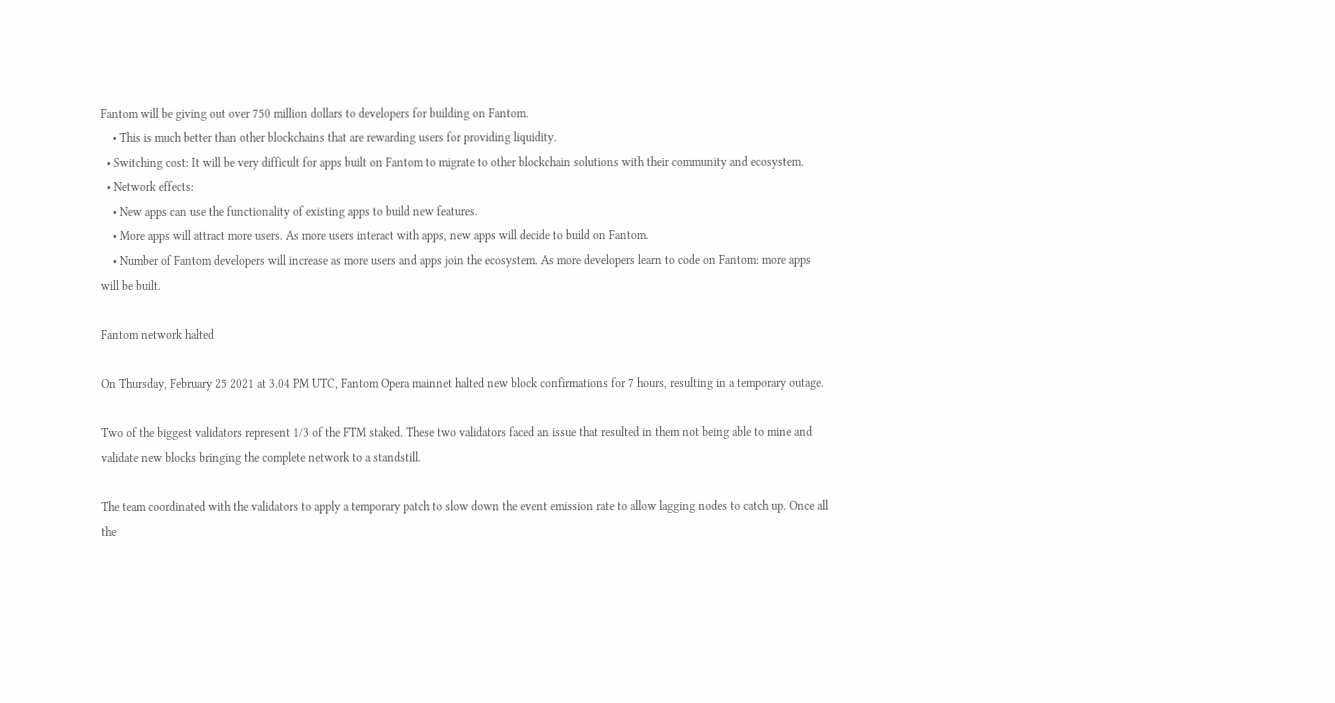Fantom will be giving out over 750 million dollars to developers for building on Fantom.
    • This is much better than other blockchains that are rewarding users for providing liquidity.
  • Switching cost: It will be very difficult for apps built on Fantom to migrate to other blockchain solutions with their community and ecosystem.
  • Network effects:
    • New apps can use the functionality of existing apps to build new features.
    • More apps will attract more users. As more users interact with apps, new apps will decide to build on Fantom.
    • Number of Fantom developers will increase as more users and apps join the ecosystem. As more developers learn to code on Fantom: more apps will be built.

Fantom network halted

On Thursday, February 25 2021 at 3.04 PM UTC, Fantom Opera mainnet halted new block confirmations for 7 hours, resulting in a temporary outage.

Two of the biggest validators represent 1/3 of the FTM staked. These two validators faced an issue that resulted in them not being able to mine and validate new blocks bringing the complete network to a standstill.

The team coordinated with the validators to apply a temporary patch to slow down the event emission rate to allow lagging nodes to catch up. Once all the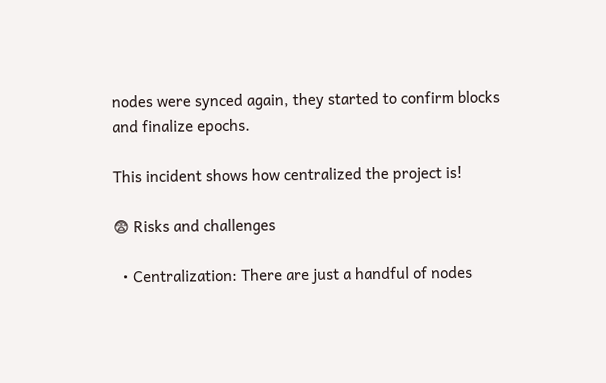nodes were synced again, they started to confirm blocks and finalize epochs.

This incident shows how centralized the project is!

😨 Risks and challenges

  • Centralization: There are just a handful of nodes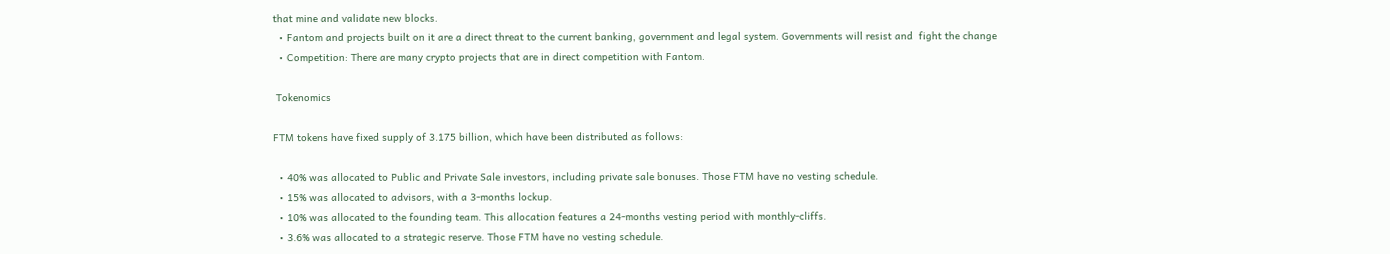that mine and validate new blocks.
  • Fantom and projects built on it are a direct threat to the current banking, government and legal system. Governments will resist and  fight the change
  • Competition: There are many crypto projects that are in direct competition with Fantom.

 Tokenomics

FTM tokens have fixed supply of 3.175 billion, which have been distributed as follows:

  • 40% was allocated to Public and Private Sale investors, including private sale bonuses. Those FTM have no vesting schedule.
  • 15% was allocated to advisors, with a 3-months lockup.
  • 10% was allocated to the founding team. This allocation features a 24-months vesting period with monthly-cliffs.
  • 3.6% was allocated to a strategic reserve. Those FTM have no vesting schedule.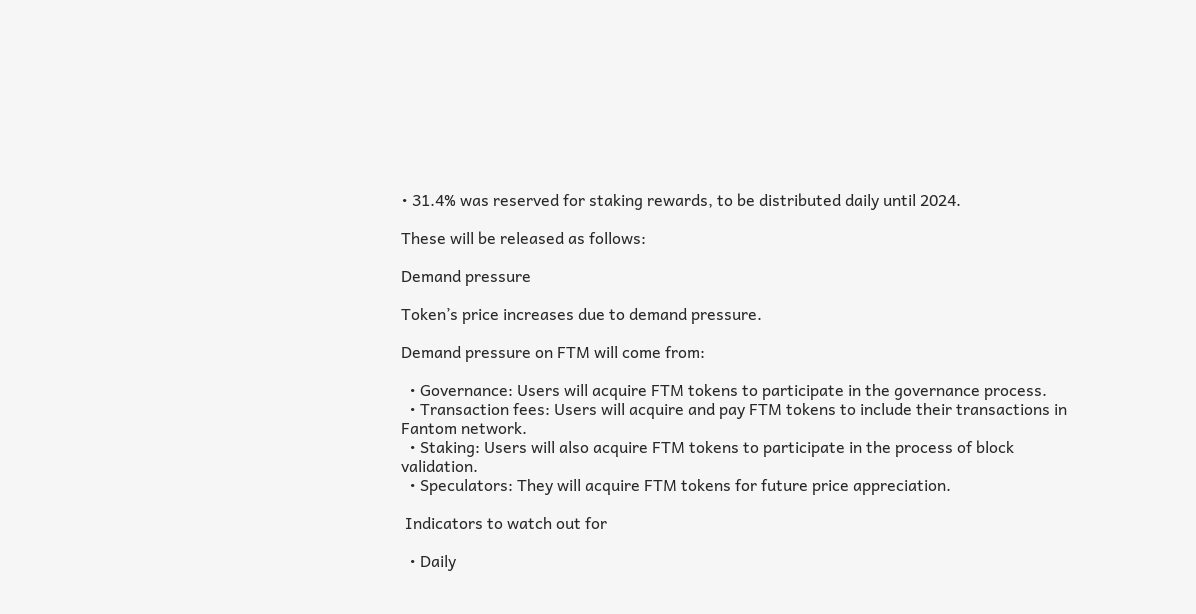• 31.4% was reserved for staking rewards, to be distributed daily until 2024.

These will be released as follows:

Demand pressure

Token’s price increases due to demand pressure.

Demand pressure on FTM will come from:

  • Governance: Users will acquire FTM tokens to participate in the governance process.
  • Transaction fees: Users will acquire and pay FTM tokens to include their transactions in Fantom network.
  • Staking: Users will also acquire FTM tokens to participate in the process of block validation.
  • Speculators: They will acquire FTM tokens for future price appreciation.

 Indicators to watch out for

  • Daily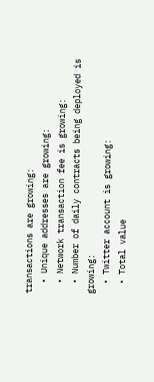transactions are growing:
  • Unique addresses are growing:
  • Network transaction fee is growing:
  • Number of daily contracts being deployed is growing:
  • Twitter account is growing:
  • Total value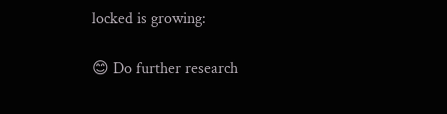locked is growing:

😊 Do further research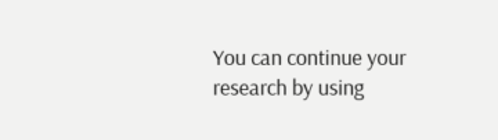You can continue your research by using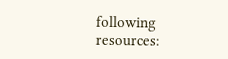following resources: